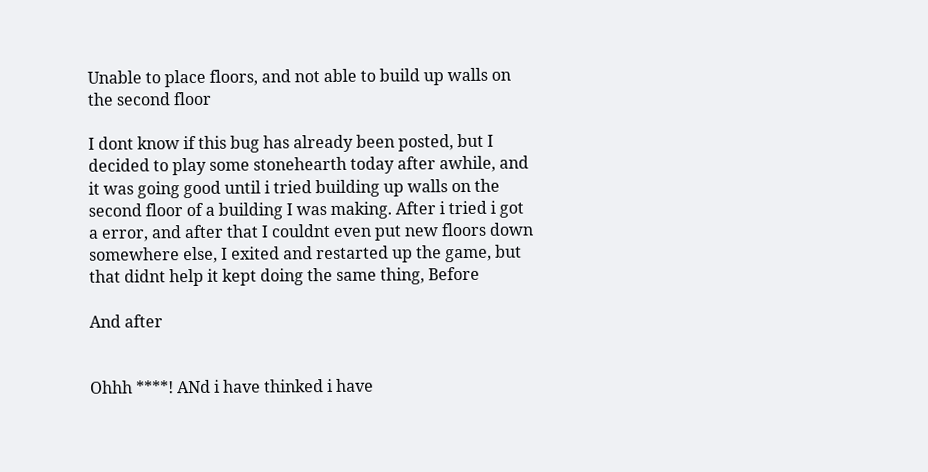Unable to place floors, and not able to build up walls on the second floor

I dont know if this bug has already been posted, but I decided to play some stonehearth today after awhile, and it was going good until i tried building up walls on the second floor of a building I was making. After i tried i got a error, and after that I couldnt even put new floors down somewhere else, I exited and restarted up the game, but that didnt help it kept doing the same thing, Before

And after


Ohhh ****! ANd i have thinked i have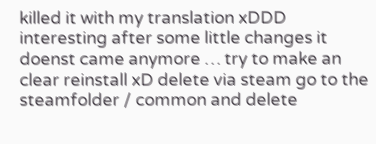killed it with my translation xDDD interesting after some little changes it doenst came anymore … try to make an clear reinstall xD delete via steam go to the steamfolder / common and delete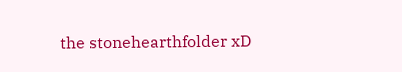the stonehearthfolder xD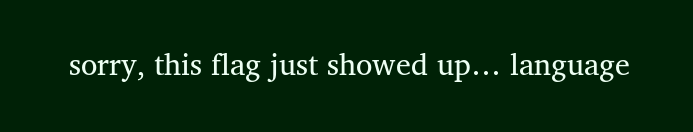sorry, this flag just showed up… language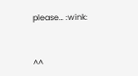please… :wink:


^^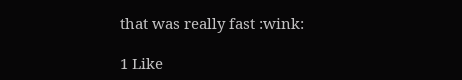that was really fast :wink:

1 Like